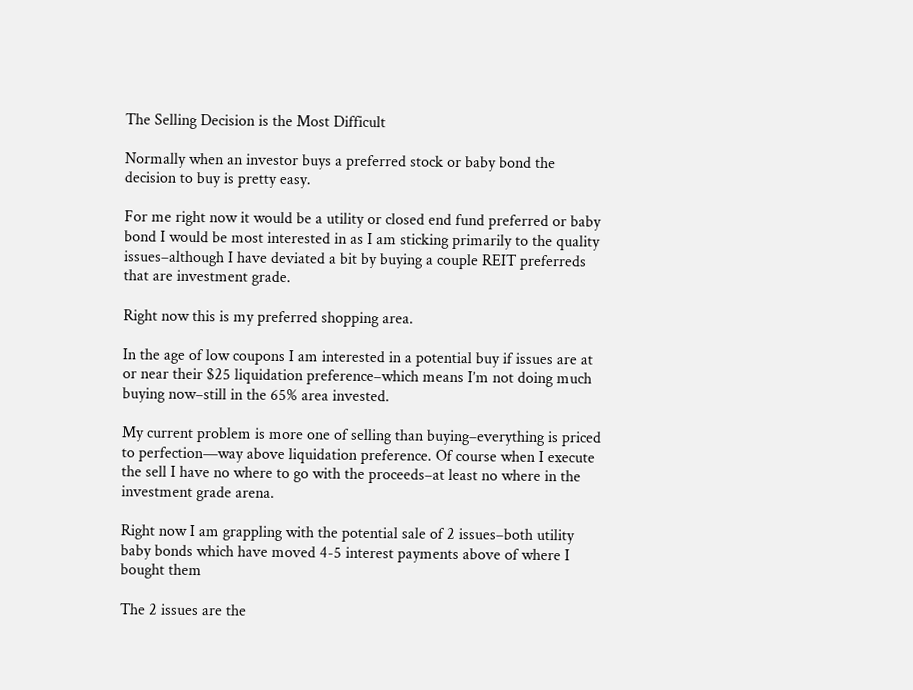The Selling Decision is the Most Difficult

Normally when an investor buys a preferred stock or baby bond the decision to buy is pretty easy.

For me right now it would be a utility or closed end fund preferred or baby bond I would be most interested in as I am sticking primarily to the quality issues–although I have deviated a bit by buying a couple REIT preferreds that are investment grade.

Right now this is my preferred shopping area.

In the age of low coupons I am interested in a potential buy if issues are at or near their $25 liquidation preference–which means I’m not doing much buying now–still in the 65% area invested.

My current problem is more one of selling than buying–everything is priced to perfection—way above liquidation preference. Of course when I execute the sell I have no where to go with the proceeds–at least no where in the investment grade arena.

Right now I am grappling with the potential sale of 2 issues–both utility baby bonds which have moved 4-5 interest payments above of where I bought them

The 2 issues are the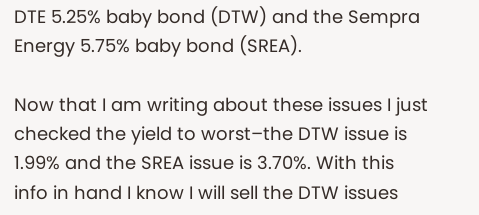DTE 5.25% baby bond (DTW) and the Sempra Energy 5.75% baby bond (SREA).

Now that I am writing about these issues I just checked the yield to worst–the DTW issue is 1.99% and the SREA issue is 3.70%. With this info in hand I know I will sell the DTW issues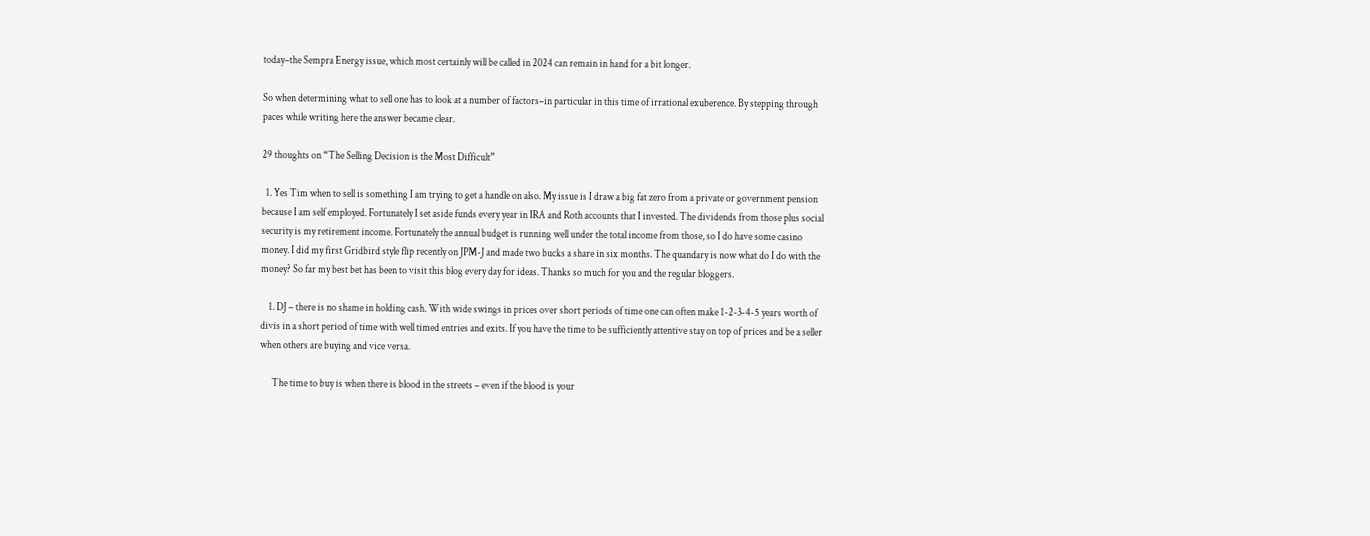today–the Sempra Energy issue, which most certainly will be called in 2024 can remain in hand for a bit longer.

So when determining what to sell one has to look at a number of factors–in particular in this time of irrational exuberence. By stepping through paces while writing here the answer became clear.

29 thoughts on “The Selling Decision is the Most Difficult”

  1. Yes Tim when to sell is something I am trying to get a handle on also. My issue is I draw a big fat zero from a private or government pension because I am self employed. Fortunately I set aside funds every year in IRA and Roth accounts that I invested. The dividends from those plus social security is my retirement income. Fortunately the annual budget is running well under the total income from those, so I do have some casino money. I did my first Gridbird style flip recently on JPM-J and made two bucks a share in six months. The quandary is now what do I do with the money? So far my best bet has been to visit this blog every day for ideas. Thanks so much for you and the regular bloggers.

    1. DJ – there is no shame in holding cash. With wide swings in prices over short periods of time one can often make 1-2-3-4-5 years worth of divis in a short period of time with well timed entries and exits. If you have the time to be sufficiently attentive stay on top of prices and be a seller when others are buying and vice versa.

      The time to buy is when there is blood in the streets – even if the blood is your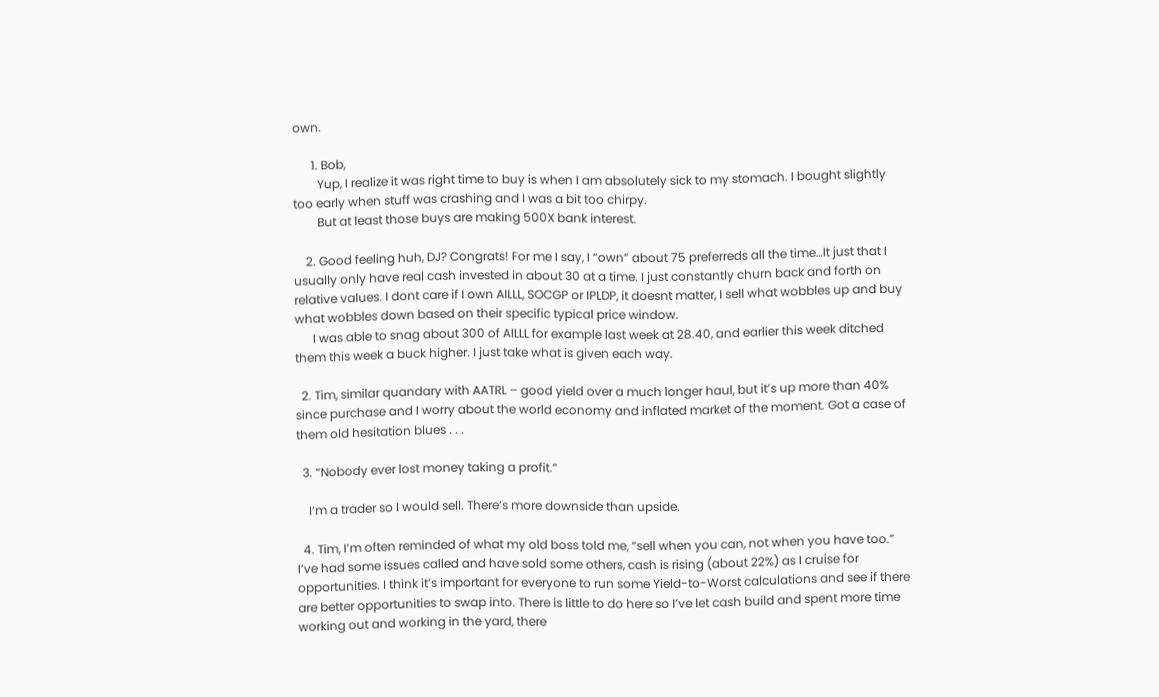own.

      1. Bob,
        Yup, I realize it was right time to buy is when I am absolutely sick to my stomach. I bought slightly too early when stuff was crashing and I was a bit too chirpy.
        But at least those buys are making 500X bank interest.

    2. Good feeling huh, DJ? Congrats! For me I say, I “own” about 75 preferreds all the time…It just that I usually only have real cash invested in about 30 at a time. I just constantly churn back and forth on relative values. I dont care if I own AILLL, SOCGP or IPLDP, it doesnt matter, I sell what wobbles up and buy what wobbles down based on their specific typical price window.
      I was able to snag about 300 of AILLL for example last week at 28.40, and earlier this week ditched them this week a buck higher. I just take what is given each way.

  2. Tim, similar quandary with AATRL – good yield over a much longer haul, but it’s up more than 40% since purchase and I worry about the world economy and inflated market of the moment. Got a case of them old hesitation blues . . .

  3. “Nobody ever lost money taking a profit.”

    I’m a trader so I would sell. There’s more downside than upside.

  4. Tim, I’m often reminded of what my old boss told me, “sell when you can, not when you have too.” I’ve had some issues called and have sold some others, cash is rising (about 22%) as I cruise for opportunities. I think it’s important for everyone to run some Yield-to-Worst calculations and see if there are better opportunities to swap into. There is little to do here so I’ve let cash build and spent more time working out and working in the yard, there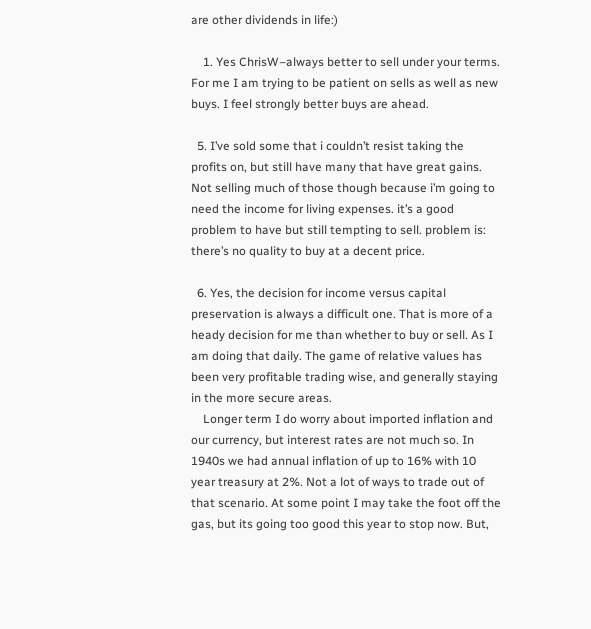are other dividends in life:)

    1. Yes ChrisW–always better to sell under your terms. For me I am trying to be patient on sells as well as new buys. I feel strongly better buys are ahead.

  5. I’ve sold some that i couldn’t resist taking the profits on, but still have many that have great gains. Not selling much of those though because i’m going to need the income for living expenses. it’s a good problem to have but still tempting to sell. problem is: there’s no quality to buy at a decent price.

  6. Yes, the decision for income versus capital preservation is always a difficult one. That is more of a heady decision for me than whether to buy or sell. As I am doing that daily. The game of relative values has been very profitable trading wise, and generally staying in the more secure areas.
    Longer term I do worry about imported inflation and our currency, but interest rates are not much so. In 1940s we had annual inflation of up to 16% with 10 year treasury at 2%. Not a lot of ways to trade out of that scenario. At some point I may take the foot off the gas, but its going too good this year to stop now. But,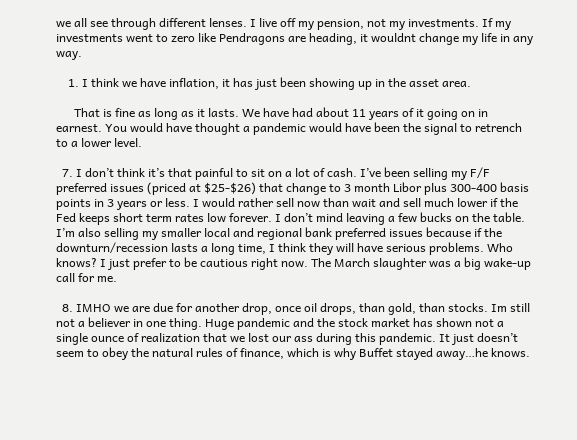we all see through different lenses. I live off my pension, not my investments. If my investments went to zero like Pendragons are heading, it wouldnt change my life in any way.

    1. I think we have inflation, it has just been showing up in the asset area.

      That is fine as long as it lasts. We have had about 11 years of it going on in earnest. You would have thought a pandemic would have been the signal to retrench to a lower level.

  7. I don’t think it’s that painful to sit on a lot of cash. I’ve been selling my F/F preferred issues (priced at $25-$26) that change to 3 month Libor plus 300-400 basis points in 3 years or less. I would rather sell now than wait and sell much lower if the Fed keeps short term rates low forever. I don’t mind leaving a few bucks on the table. I’m also selling my smaller local and regional bank preferred issues because if the downturn/recession lasts a long time, I think they will have serious problems. Who knows? I just prefer to be cautious right now. The March slaughter was a big wake-up call for me.

  8. IMHO we are due for another drop, once oil drops, than gold, than stocks. Im still not a believer in one thing. Huge pandemic and the stock market has shown not a single ounce of realization that we lost our ass during this pandemic. It just doesn’t seem to obey the natural rules of finance, which is why Buffet stayed away…he knows.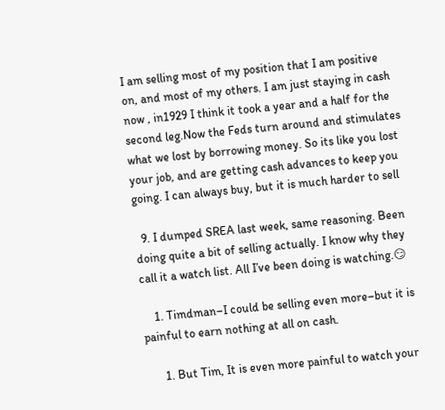I am selling most of my position that I am positive on, and most of my others. I am just staying in cash now , in1929 I think it took a year and a half for the second leg.Now the Feds turn around and stimulates what we lost by borrowing money. So its like you lost your job, and are getting cash advances to keep you going. I can always buy, but it is much harder to sell

  9. I dumped SREA last week, same reasoning. Been doing quite a bit of selling actually. I know why they call it a watch list. All I’ve been doing is watching.😏

    1. Timdman–I could be selling even more–but it is painful to earn nothing at all on cash.

      1. But Tim, It is even more painful to watch your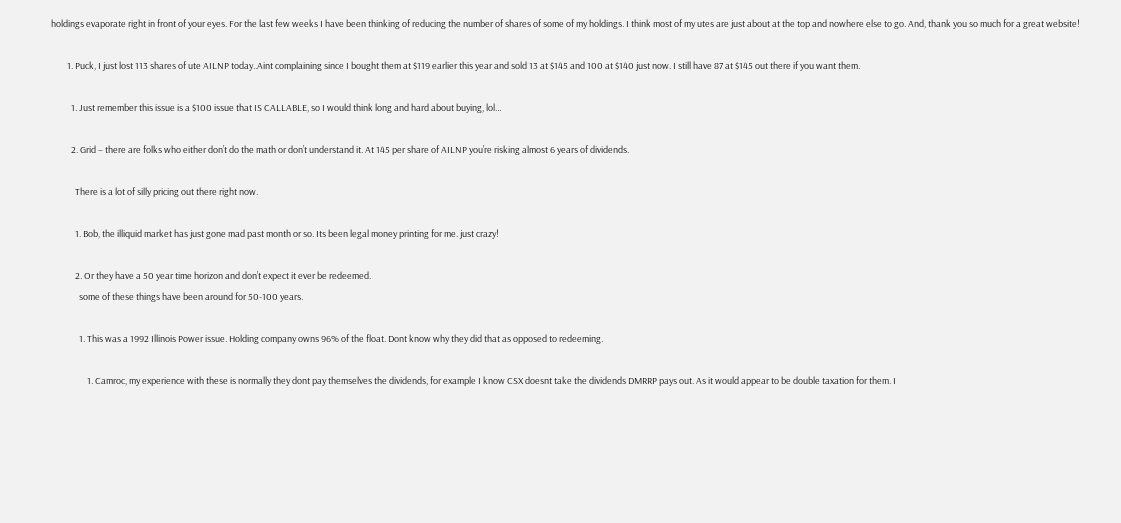holdings evaporate right in front of your eyes. For the last few weeks I have been thinking of reducing the number of shares of some of my holdings. I think most of my utes are just about at the top and nowhere else to go. And, thank you so much for a great website!

        1. Puck, I just lost 113 shares of ute AILNP today..Aint complaining since I bought them at $119 earlier this year and sold 13 at $145 and 100 at $140 just now. I still have 87 at $145 out there if you want them.

          1. Just remember this issue is a $100 issue that IS CALLABLE, so I would think long and hard about buying, lol…

          2. Grid – there are folks who either don’t do the math or don’t understand it. At 145 per share of AILNP you’re risking almost 6 years of dividends.

            There is a lot of silly pricing out there right now.

            1. Bob, the illiquid market has just gone mad past month or so. Its been legal money printing for me. just crazy!

            2. Or they have a 50 year time horizon and don’t expect it ever be redeemed.
              some of these things have been around for 50-100 years.

              1. This was a 1992 Illinois Power issue. Holding company owns 96% of the float. Dont know why they did that as opposed to redeeming.

                  1. Camroc, my experience with these is normally they dont pay themselves the dividends, for example I know CSX doesnt take the dividends DMRRP pays out. As it would appear to be double taxation for them. I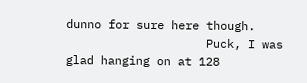dunno for sure here though.
                    Puck, I was glad hanging on at 128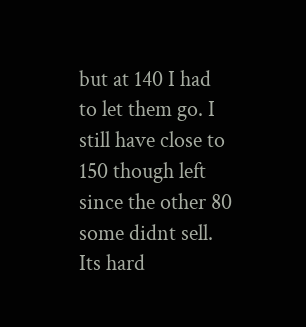but at 140 I had to let them go. I still have close to 150 though left since the other 80 some didnt sell. Its hard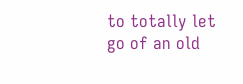to totally let go of an old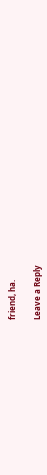friend, ha.

Leave a Reply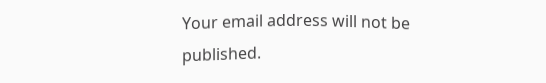Your email address will not be published.